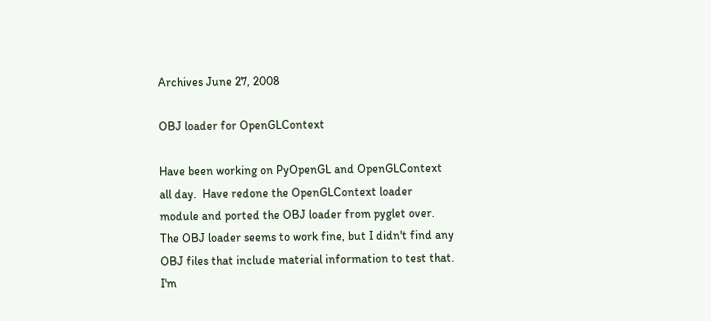Archives June 27, 2008

OBJ loader for OpenGLContext

Have been working on PyOpenGL and OpenGLContext all day.  Have redone the OpenGLContext loader module and ported the OBJ loader from pyglet over.  The OBJ loader seems to work fine, but I didn't find any OBJ files that include material information to test that.  I'm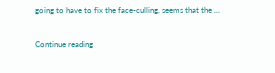going to have to fix the face-culling, seems that the ...

Continue reading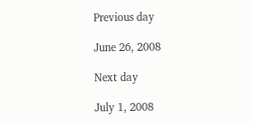Previous day

June 26, 2008

Next day

July 1, 2008